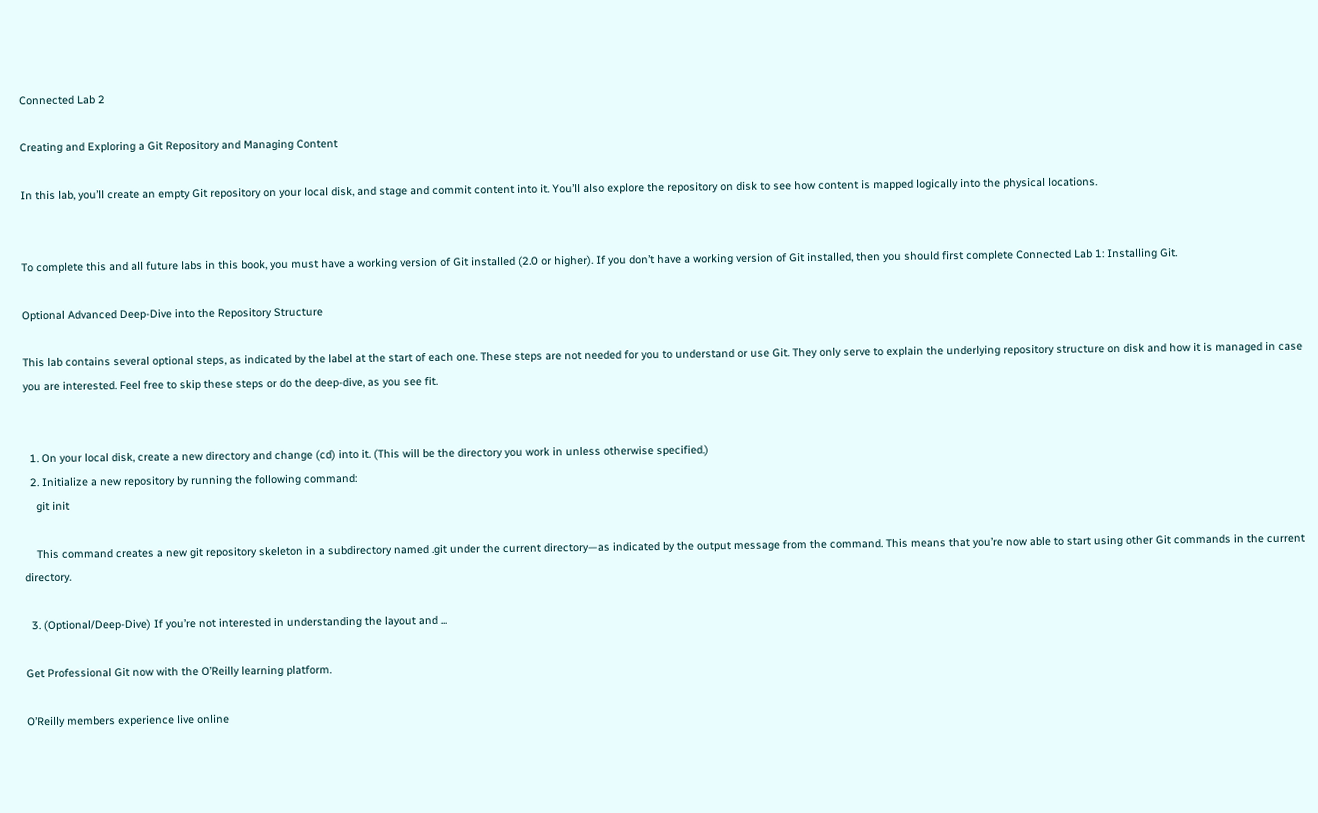Connected Lab 2

Creating and Exploring a Git Repository and Managing Content

In this lab, you’ll create an empty Git repository on your local disk, and stage and commit content into it. You’ll also explore the repository on disk to see how content is mapped logically into the physical locations.


To complete this and all future labs in this book, you must have a working version of Git installed (2.0 or higher). If you don’t have a working version of Git installed, then you should first complete Connected Lab 1: Installing Git.

Optional Advanced Deep-Dive into the Repository Structure

This lab contains several optional steps, as indicated by the label at the start of each one. These steps are not needed for you to understand or use Git. They only serve to explain the underlying repository structure on disk and how it is managed in case you are interested. Feel free to skip these steps or do the deep-dive, as you see fit.


  1. On your local disk, create a new directory and change (cd) into it. (This will be the directory you work in unless otherwise specified.)
  2. Initialize a new repository by running the following command:
    git init

    This command creates a new git repository skeleton in a subdirectory named .git under the current directory—as indicated by the output message from the command. This means that you’re now able to start using other Git commands in the current directory.

  3. (Optional/Deep-Dive) If you’re not interested in understanding the layout and ...

Get Professional Git now with the O’Reilly learning platform.

O’Reilly members experience live online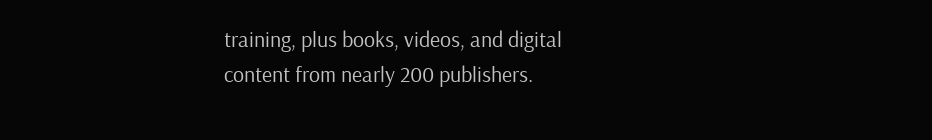training, plus books, videos, and digital content from nearly 200 publishers.